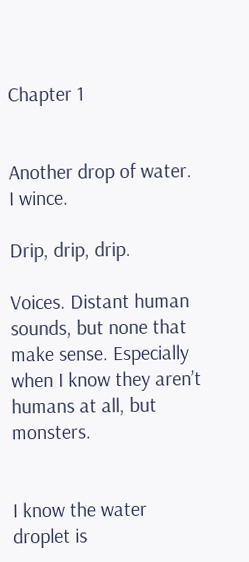Chapter 1


Another drop of water. I wince.

Drip, drip, drip.

Voices. Distant human sounds, but none that make sense. Especially when I know they aren’t humans at all, but monsters.


I know the water droplet is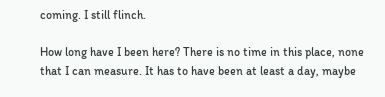coming. I still flinch.

How long have I been here? There is no time in this place, none that I can measure. It has to have been at least a day, maybe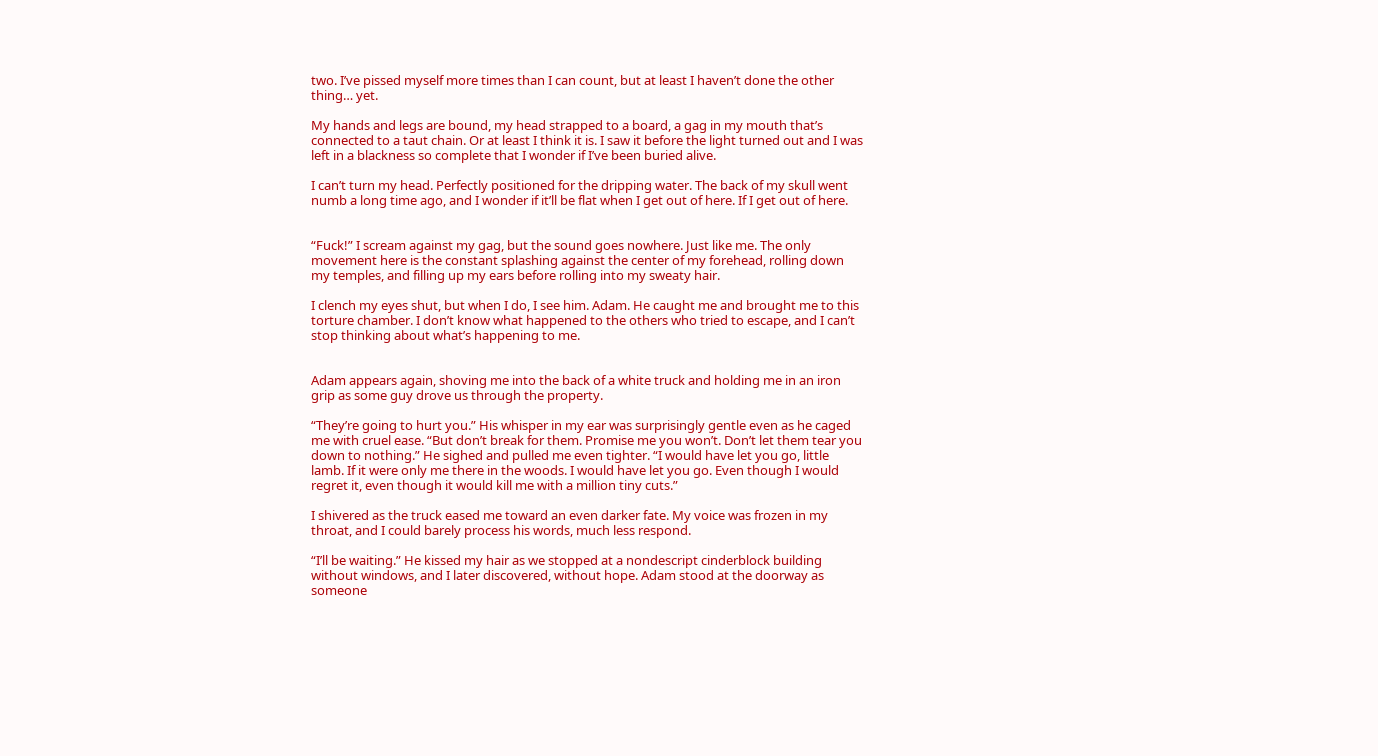two. I’ve pissed myself more times than I can count, but at least I haven’t done the other thing… yet.

My hands and legs are bound, my head strapped to a board, a gag in my mouth that’s connected to a taut chain. Or at least I think it is. I saw it before the light turned out and I was left in a blackness so complete that I wonder if I’ve been buried alive.

I can’t turn my head. Perfectly positioned for the dripping water. The back of my skull went numb a long time ago, and I wonder if it’ll be flat when I get out of here. If I get out of here.


“Fuck!” I scream against my gag, but the sound goes nowhere. Just like me. The only movement here is the constant splashing against the center of my forehead, rolling down my temples, and filling up my ears before rolling into my sweaty hair.

I clench my eyes shut, but when I do, I see him. Adam. He caught me and brought me to this torture chamber. I don’t know what happened to the others who tried to escape, and I can’t stop thinking about what’s happening to me.


Adam appears again, shoving me into the back of a white truck and holding me in an iron grip as some guy drove us through the property.

“They’re going to hurt you.” His whisper in my ear was surprisingly gentle even as he caged me with cruel ease. “But don’t break for them. Promise me you won’t. Don’t let them tear you down to nothing.” He sighed and pulled me even tighter. “I would have let you go, little lamb. If it were only me there in the woods. I would have let you go. Even though I would regret it, even though it would kill me with a million tiny cuts.”

I shivered as the truck eased me toward an even darker fate. My voice was frozen in my throat, and I could barely process his words, much less respond.

“I’ll be waiting.” He kissed my hair as we stopped at a nondescript cinderblock building without windows, and I later discovered, without hope. Adam stood at the doorway as someone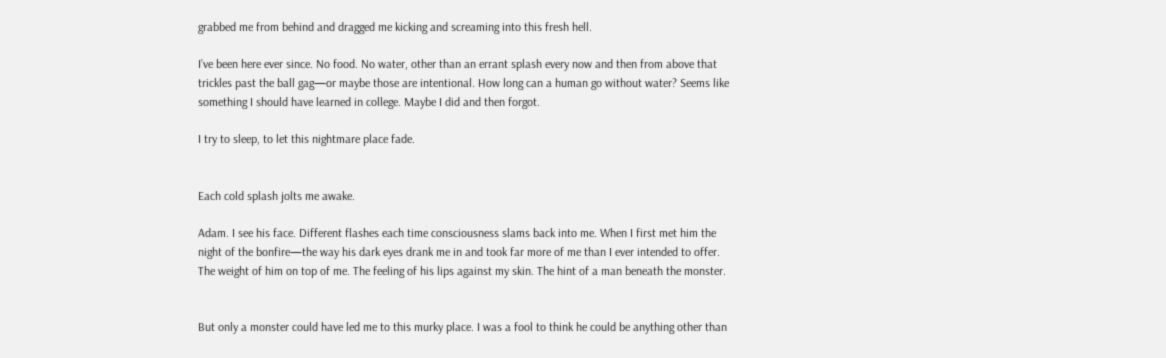grabbed me from behind and dragged me kicking and screaming into this fresh hell.

I’ve been here ever since. No food. No water, other than an errant splash every now and then from above that trickles past the ball gag—or maybe those are intentional. How long can a human go without water? Seems like something I should have learned in college. Maybe I did and then forgot.

I try to sleep, to let this nightmare place fade.


Each cold splash jolts me awake.

Adam. I see his face. Different flashes each time consciousness slams back into me. When I first met him the night of the bonfire—the way his dark eyes drank me in and took far more of me than I ever intended to offer. The weight of him on top of me. The feeling of his lips against my skin. The hint of a man beneath the monster.


But only a monster could have led me to this murky place. I was a fool to think he could be anything other than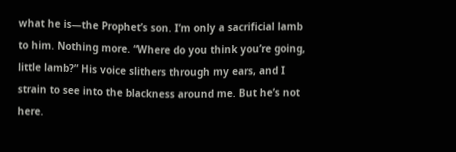what he is—the Prophet’s son. I’m only a sacrificial lamb to him. Nothing more. “Where do you think you’re going, little lamb?” His voice slithers through my ears, and I strain to see into the blackness around me. But he’s not here.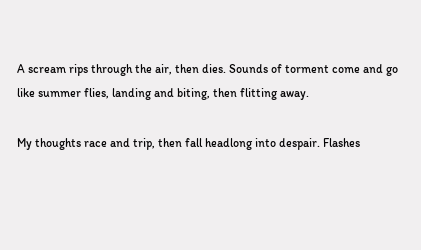A scream rips through the air, then dies. Sounds of torment come and go like summer flies, landing and biting, then flitting away.

My thoughts race and trip, then fall headlong into despair. Flashes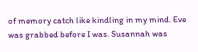of memory catch like kindling in my mind. Eve was grabbed before I was. Susannah was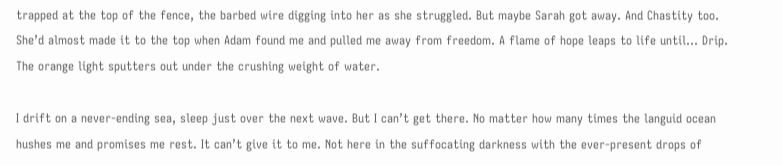trapped at the top of the fence, the barbed wire digging into her as she struggled. But maybe Sarah got away. And Chastity too. She’d almost made it to the top when Adam found me and pulled me away from freedom. A flame of hope leaps to life until… Drip. The orange light sputters out under the crushing weight of water.

I drift on a never-ending sea, sleep just over the next wave. But I can’t get there. No matter how many times the languid ocean hushes me and promises me rest. It can’t give it to me. Not here in the suffocating darkness with the ever-present drops of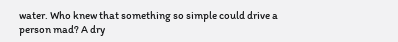water. Who knew that something so simple could drive a person mad? A dry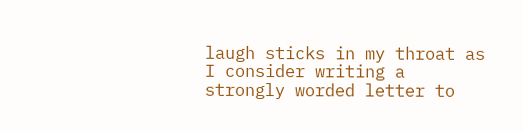laugh sticks in my throat as I consider writing a strongly worded letter to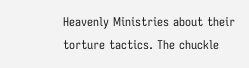Heavenly Ministries about their torture tactics. The chuckle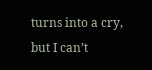turns into a cry, but I can’t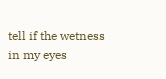tell if the wetness in my eyes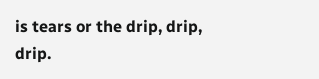is tears or the drip, drip, drip.